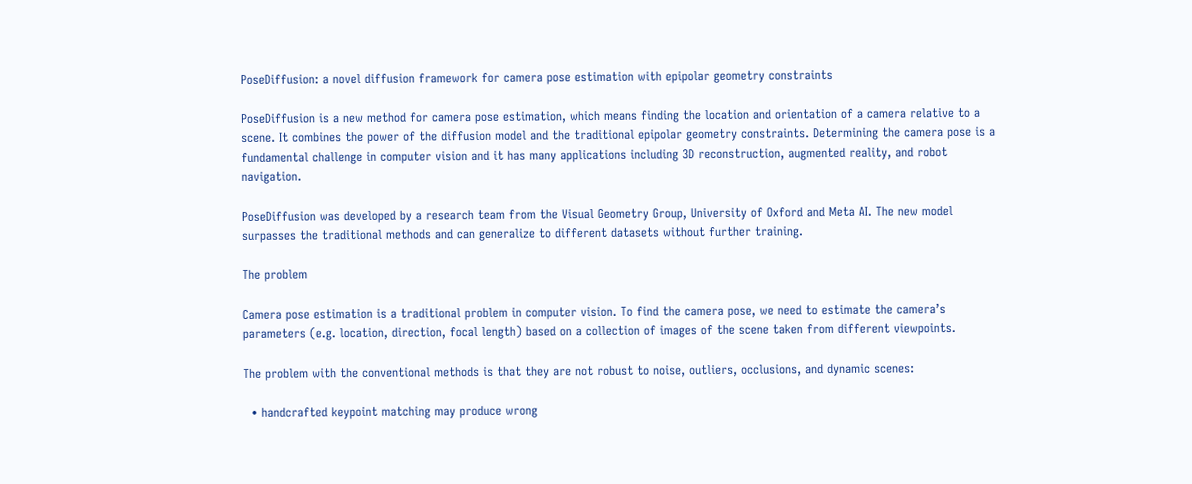PoseDiffusion: a novel diffusion framework for camera pose estimation with epipolar geometry constraints

PoseDiffusion is a new method for camera pose estimation, which means finding the location and orientation of a camera relative to a scene. It combines the power of the diffusion model and the traditional epipolar geometry constraints. Determining the camera pose is a fundamental challenge in computer vision and it has many applications including 3D reconstruction, augmented reality, and robot navigation.

PoseDiffusion was developed by a research team from the Visual Geometry Group, University of Oxford and Meta AI. The new model surpasses the traditional methods and can generalize to different datasets without further training.

The problem

Camera pose estimation is a traditional problem in computer vision. To find the camera pose, we need to estimate the camera’s parameters (e.g. location, direction, focal length) based on a collection of images of the scene taken from different viewpoints.

The problem with the conventional methods is that they are not robust to noise, outliers, occlusions, and dynamic scenes:

  • handcrafted keypoint matching may produce wrong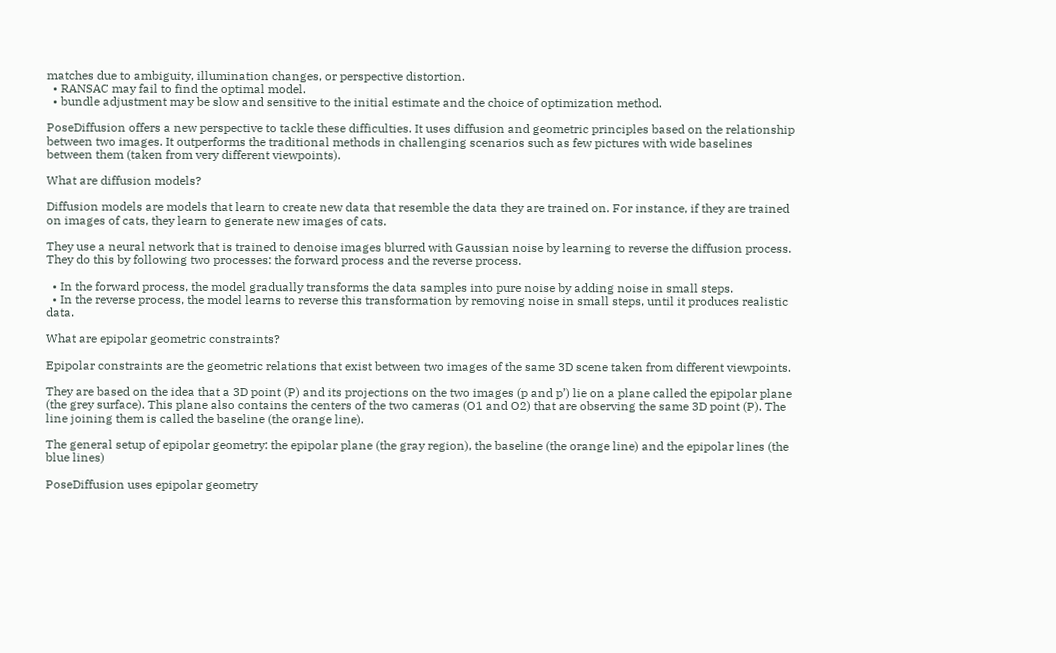matches due to ambiguity, illumination changes, or perspective distortion.
  • RANSAC may fail to find the optimal model.
  • bundle adjustment may be slow and sensitive to the initial estimate and the choice of optimization method.

PoseDiffusion offers a new perspective to tackle these difficulties. It uses diffusion and geometric principles based on the relationship between two images. It outperforms the traditional methods in challenging scenarios such as few pictures with wide baselines between them (taken from very different viewpoints).

What are diffusion models?

Diffusion models are models that learn to create new data that resemble the data they are trained on. For instance, if they are trained on images of cats, they learn to generate new images of cats.

They use a neural network that is trained to denoise images blurred with Gaussian noise by learning to reverse the diffusion process. They do this by following two processes: the forward process and the reverse process.

  • In the forward process, the model gradually transforms the data samples into pure noise by adding noise in small steps.
  • In the reverse process, the model learns to reverse this transformation by removing noise in small steps, until it produces realistic data.

What are epipolar geometric constraints?

Epipolar constraints are the geometric relations that exist between two images of the same 3D scene taken from different viewpoints.

They are based on the idea that a 3D point (P) and its projections on the two images (p and p’) lie on a plane called the epipolar plane (the grey surface). This plane also contains the centers of the two cameras (O1 and O2) that are observing the same 3D point (P). The line joining them is called the baseline (the orange line).

The general setup of epipolar geometry: the epipolar plane (the gray region), the baseline (the orange line) and the epipolar lines (the blue lines)

PoseDiffusion uses epipolar geometry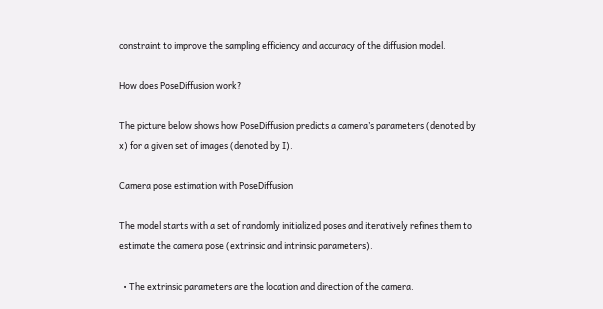constraint to improve the sampling efficiency and accuracy of the diffusion model.

How does PoseDiffusion work?

The picture below shows how PoseDiffusion predicts a camera’s parameters (denoted by x) for a given set of images (denoted by I).

Camera pose estimation with PoseDiffusion

The model starts with a set of randomly initialized poses and iteratively refines them to estimate the camera pose (extrinsic and intrinsic parameters).

  • The extrinsic parameters are the location and direction of the camera.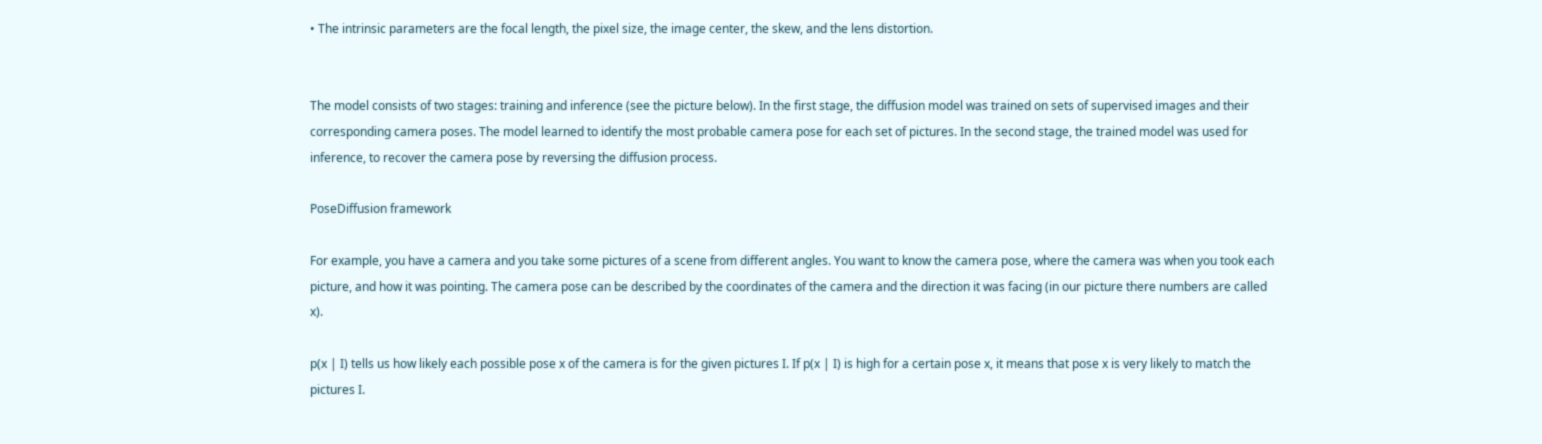• The intrinsic parameters are the focal length, the pixel size, the image center, the skew, and the lens distortion.


The model consists of two stages: training and inference (see the picture below). In the first stage, the diffusion model was trained on sets of supervised images and their corresponding camera poses. The model learned to identify the most probable camera pose for each set of pictures. In the second stage, the trained model was used for inference, to recover the camera pose by reversing the diffusion process.

PoseDiffusion framework

For example, you have a camera and you take some pictures of a scene from different angles. You want to know the camera pose, where the camera was when you took each picture, and how it was pointing. The camera pose can be described by the coordinates of the camera and the direction it was facing (in our picture there numbers are called x).

p(x | I) tells us how likely each possible pose x of the camera is for the given pictures I. If p(x | I) is high for a certain pose x, it means that pose x is very likely to match the pictures I.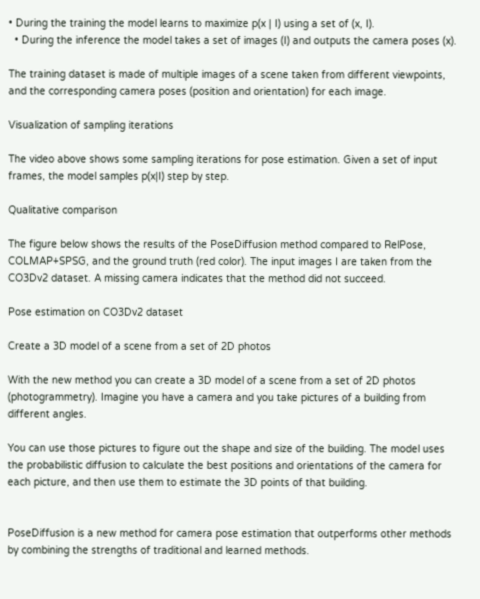• During the training the model learns to maximize p(x | I) using a set of (x, I).
  • During the inference the model takes a set of images (I) and outputs the camera poses (x).

The training dataset is made of multiple images of a scene taken from different viewpoints, and the corresponding camera poses (position and orientation) for each image.

Visualization of sampling iterations

The video above shows some sampling iterations for pose estimation. Given a set of input frames, the model samples p(x|I) step by step.

Qualitative comparison

The figure below shows the results of the PoseDiffusion method compared to RelPose, COLMAP+SPSG, and the ground truth (red color). The input images I are taken from the CO3Dv2 dataset. A missing camera indicates that the method did not succeed.

Pose estimation on CO3Dv2 dataset

Create a 3D model of a scene from a set of 2D photos

With the new method you can create a 3D model of a scene from a set of 2D photos (photogrammetry). Imagine you have a camera and you take pictures of a building from different angles.

You can use those pictures to figure out the shape and size of the building. The model uses the probabilistic diffusion to calculate the best positions and orientations of the camera for each picture, and then use them to estimate the 3D points of that building.


PoseDiffusion is a new method for camera pose estimation that outperforms other methods by combining the strengths of traditional and learned methods.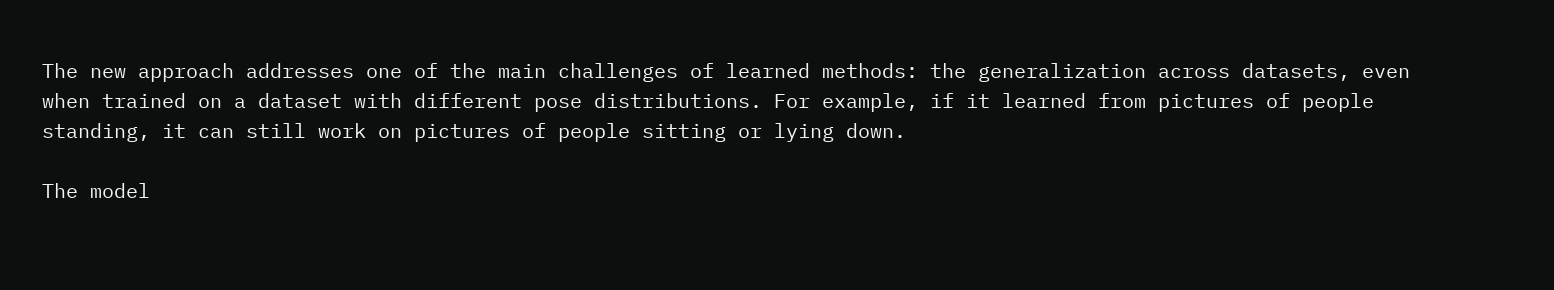The new approach addresses one of the main challenges of learned methods: the generalization across datasets, even when trained on a dataset with different pose distributions. For example, if it learned from pictures of people standing, it can still work on pictures of people sitting or lying down.

The model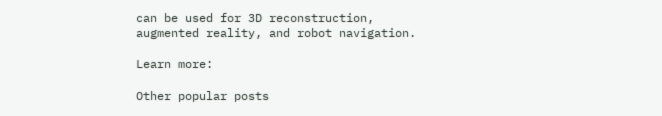can be used for 3D reconstruction, augmented reality, and robot navigation.

Learn more:

Other popular posts